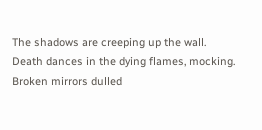The shadows are creeping up the wall.
Death dances in the dying flames, mocking.
Broken mirrors dulled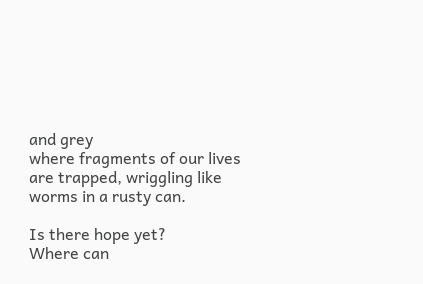and grey
where fragments of our lives
are trapped, wriggling like
worms in a rusty can.

Is there hope yet?
Where can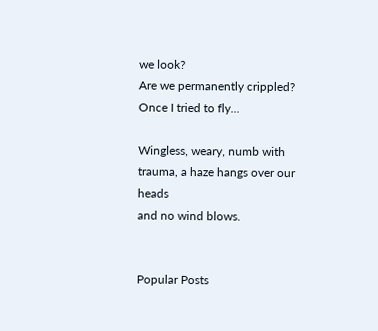we look?
Are we permanently crippled?
Once I tried to fly...

Wingless, weary, numb with
trauma, a haze hangs over our heads
and no wind blows.


Popular Posts